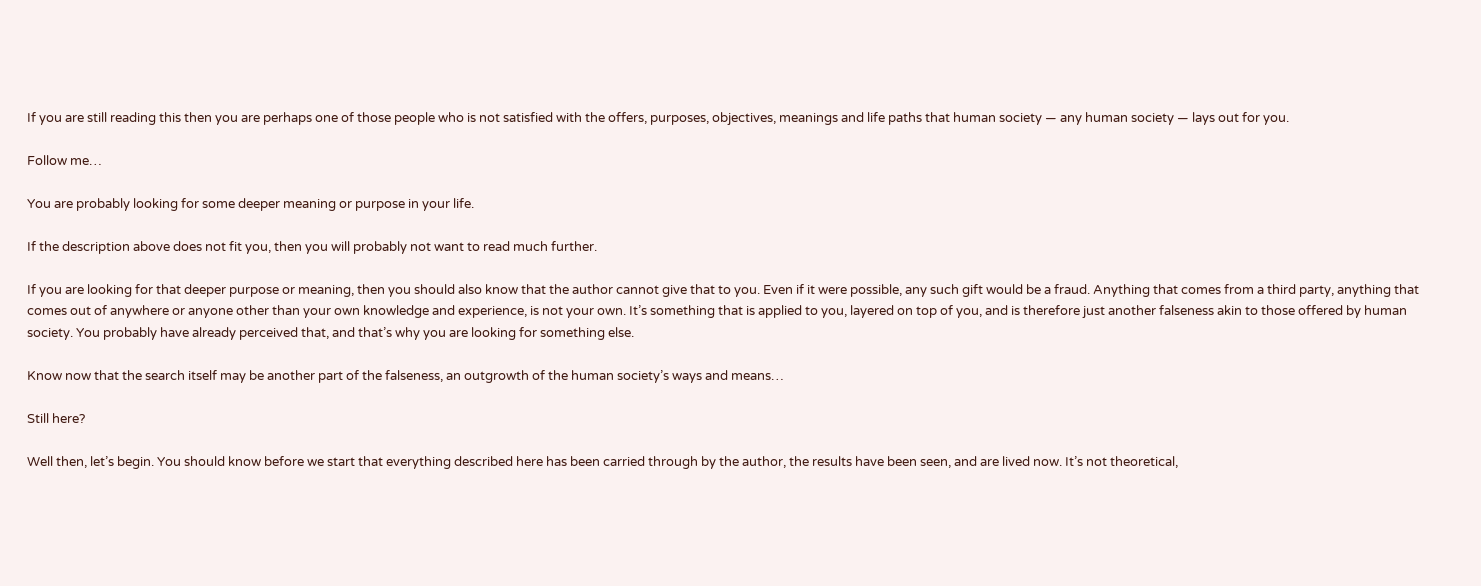If you are still reading this then you are perhaps one of those people who is not satisfied with the offers, purposes, objectives, meanings and life paths that human society — any human society — lays out for you.

Follow me…

You are probably looking for some deeper meaning or purpose in your life.

If the description above does not fit you, then you will probably not want to read much further.

If you are looking for that deeper purpose or meaning, then you should also know that the author cannot give that to you. Even if it were possible, any such gift would be a fraud. Anything that comes from a third party, anything that comes out of anywhere or anyone other than your own knowledge and experience, is not your own. It’s something that is applied to you, layered on top of you, and is therefore just another falseness akin to those offered by human society. You probably have already perceived that, and that’s why you are looking for something else.

Know now that the search itself may be another part of the falseness, an outgrowth of the human society’s ways and means…

Still here?

Well then, let’s begin. You should know before we start that everything described here has been carried through by the author, the results have been seen, and are lived now. It’s not theoretical,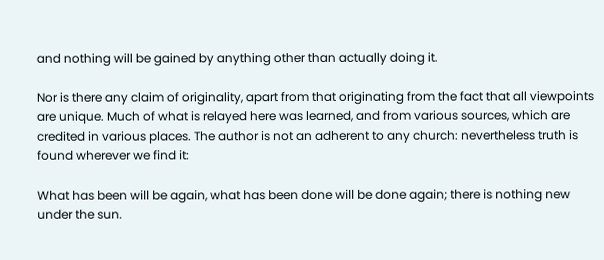and nothing will be gained by anything other than actually doing it.

Nor is there any claim of originality, apart from that originating from the fact that all viewpoints are unique. Much of what is relayed here was learned, and from various sources, which are credited in various places. The author is not an adherent to any church: nevertheless truth is found wherever we find it:

What has been will be again, what has been done will be done again; there is nothing new under the sun.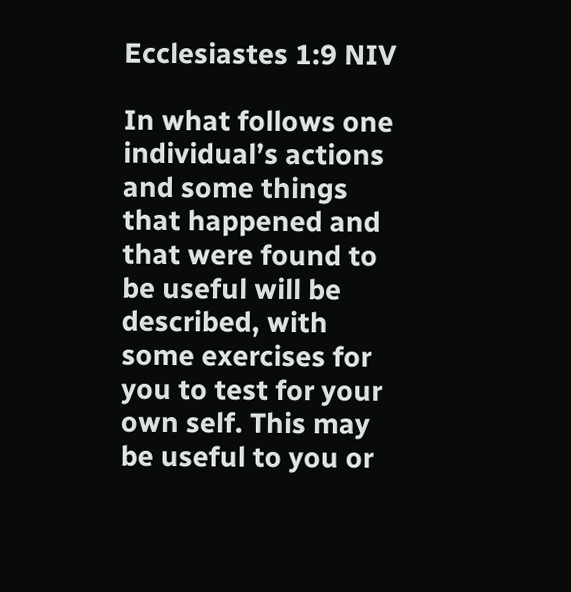Ecclesiastes 1:9 NIV

In what follows one individual’s actions and some things that happened and that were found to be useful will be described, with some exercises for you to test for your own self. This may be useful to you or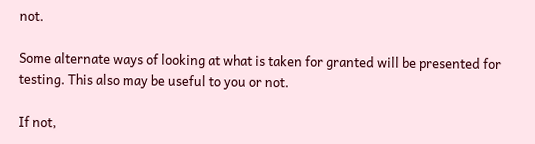not.

Some alternate ways of looking at what is taken for granted will be presented for testing. This also may be useful to you or not.

If not,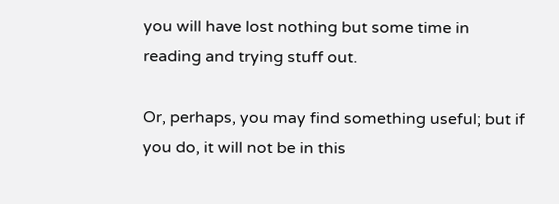you will have lost nothing but some time in reading and trying stuff out.

Or, perhaps, you may find something useful; but if you do, it will not be in this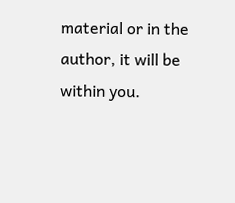material or in the author, it will be within you.